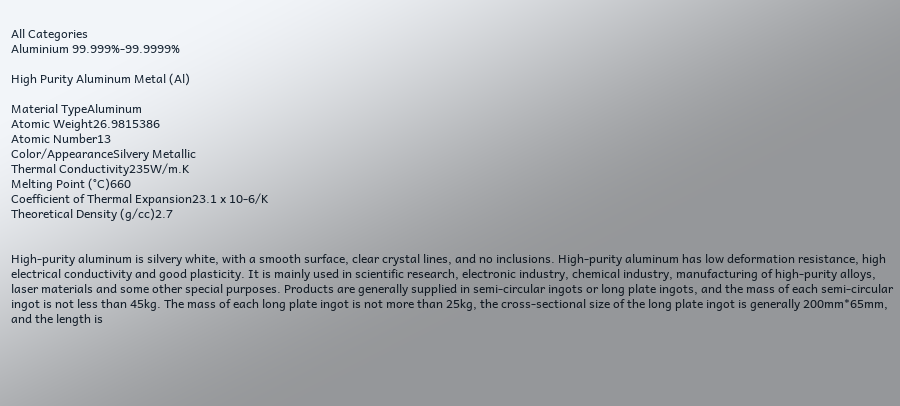All Categories
Aluminium 99.999%-99.9999%

High Purity Aluminum Metal (Al)

Material TypeAluminum
Atomic Weight26.9815386
Atomic Number13
Color/AppearanceSilvery Metallic
Thermal Conductivity235W/m.K
Melting Point (°C)660
Coefficient of Thermal Expansion23.1 x 10-6/K
Theoretical Density (g/cc)2.7


High-purity aluminum is silvery white, with a smooth surface, clear crystal lines, and no inclusions. High-purity aluminum has low deformation resistance, high electrical conductivity and good plasticity. It is mainly used in scientific research, electronic industry, chemical industry, manufacturing of high-purity alloys, laser materials and some other special purposes. Products are generally supplied in semi-circular ingots or long plate ingots, and the mass of each semi-circular ingot is not less than 45kg. The mass of each long plate ingot is not more than 25kg, the cross-sectional size of the long plate ingot is generally 200mm*65mm, and the length is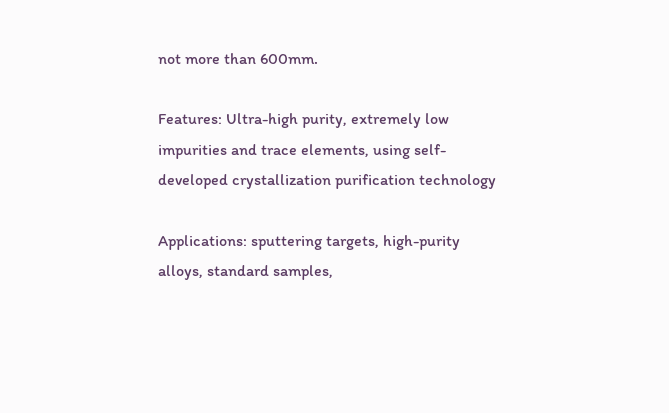not more than 600mm.

Features: Ultra-high purity, extremely low impurities and trace elements, using self-developed crystallization purification technology

Applications: sputtering targets, high-purity alloys, standard samples,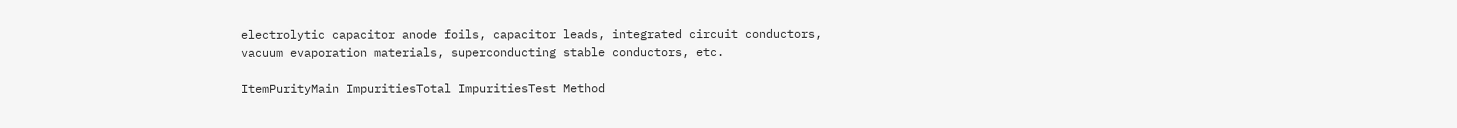electrolytic capacitor anode foils, capacitor leads, integrated circuit conductors, vacuum evaporation materials, superconducting stable conductors, etc.

ItemPurityMain ImpuritiesTotal ImpuritiesTest Method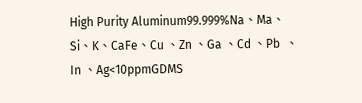High Purity Aluminum99.999%Na、Ma、Si、K、CaFe、Cu 、Zn 、Ga 、Cd 、Pb  、 In 、Ag<10ppmGDMS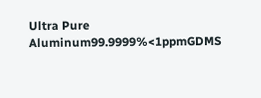Ultra Pure Aluminum99.9999%<1ppmGDMS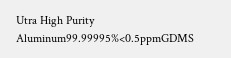Utra High Purity Aluminum99.99995%<0.5ppmGDMS